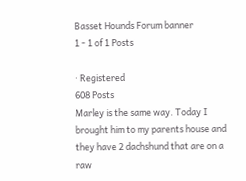Basset Hounds Forum banner
1 - 1 of 1 Posts

· Registered
608 Posts
Marley is the same way. Today I brought him to my parents house and they have 2 dachshund that are on a raw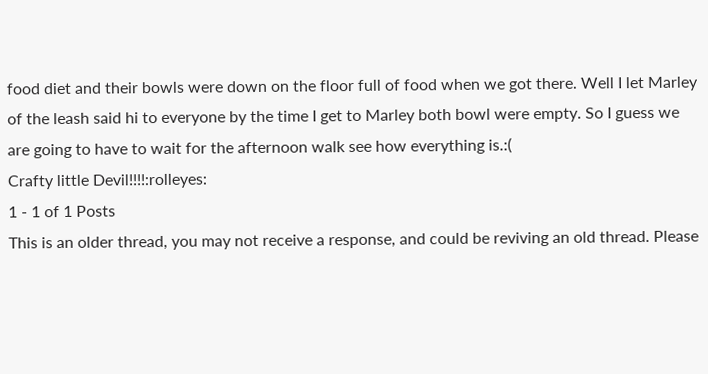food diet and their bowls were down on the floor full of food when we got there. Well I let Marley of the leash said hi to everyone by the time I get to Marley both bowl were empty. So I guess we are going to have to wait for the afternoon walk see how everything is.:(
Crafty little Devil!!!!:rolleyes:
1 - 1 of 1 Posts
This is an older thread, you may not receive a response, and could be reviving an old thread. Please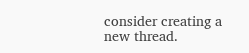consider creating a new thread.